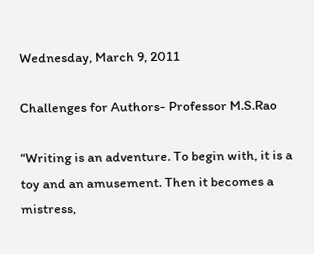Wednesday, March 9, 2011

Challenges for Authors- Professor M.S.Rao

“Writing is an adventure. To begin with, it is a toy and an amusement. Then it becomes a mistress,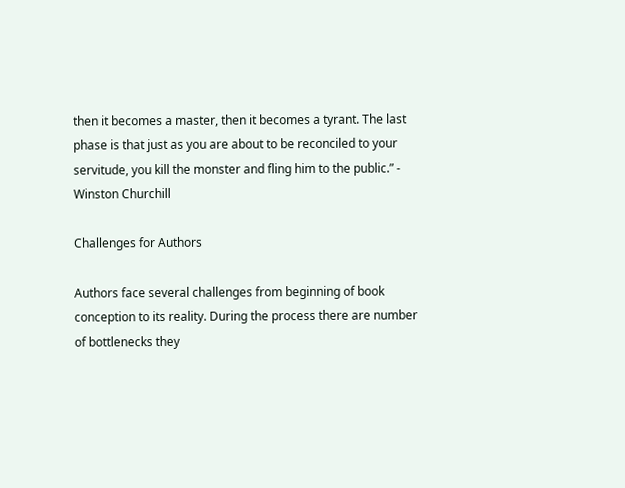then it becomes a master, then it becomes a tyrant. The last phase is that just as you are about to be reconciled to your servitude, you kill the monster and fling him to the public.” - Winston Churchill

Challenges for Authors

Authors face several challenges from beginning of book conception to its reality. During the process there are number of bottlenecks they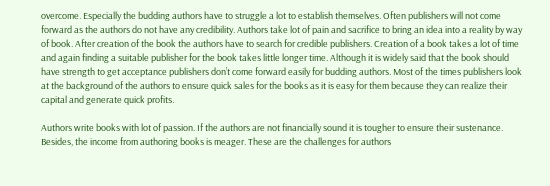overcome. Especially the budding authors have to struggle a lot to establish themselves. Often publishers will not come forward as the authors do not have any credibility. Authors take lot of pain and sacrifice to bring an idea into a reality by way of book. After creation of the book the authors have to search for credible publishers. Creation of a book takes a lot of time and again finding a suitable publisher for the book takes little longer time. Although it is widely said that the book should have strength to get acceptance publishers don’t come forward easily for budding authors. Most of the times publishers look at the background of the authors to ensure quick sales for the books as it is easy for them because they can realize their capital and generate quick profits.

Authors write books with lot of passion. If the authors are not financially sound it is tougher to ensure their sustenance. Besides, the income from authoring books is meager. These are the challenges for authors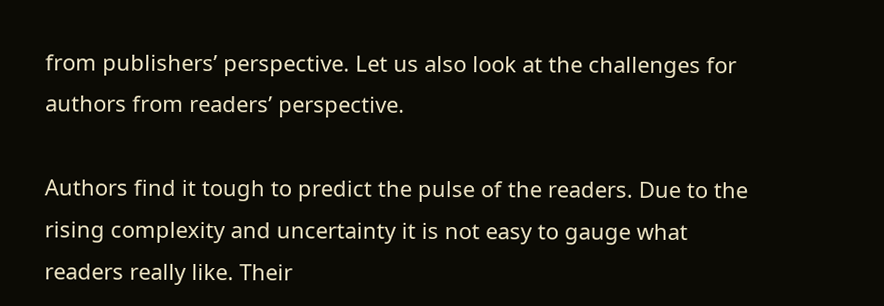from publishers’ perspective. Let us also look at the challenges for authors from readers’ perspective.

Authors find it tough to predict the pulse of the readers. Due to the rising complexity and uncertainty it is not easy to gauge what readers really like. Their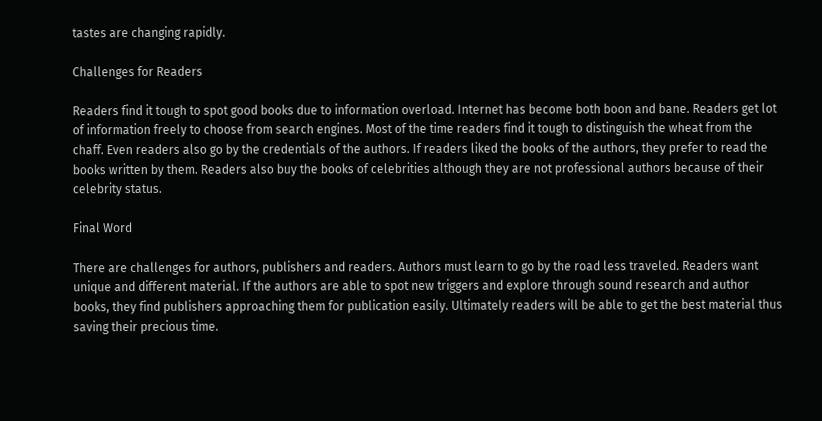tastes are changing rapidly.

Challenges for Readers

Readers find it tough to spot good books due to information overload. Internet has become both boon and bane. Readers get lot of information freely to choose from search engines. Most of the time readers find it tough to distinguish the wheat from the chaff. Even readers also go by the credentials of the authors. If readers liked the books of the authors, they prefer to read the books written by them. Readers also buy the books of celebrities although they are not professional authors because of their celebrity status.

Final Word

There are challenges for authors, publishers and readers. Authors must learn to go by the road less traveled. Readers want unique and different material. If the authors are able to spot new triggers and explore through sound research and author books, they find publishers approaching them for publication easily. Ultimately readers will be able to get the best material thus saving their precious time.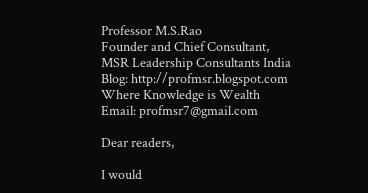Professor M.S.Rao
Founder and Chief Consultant,
MSR Leadership Consultants India
Blog: http://profmsr.blogspot.com
Where Knowledge is Wealth
Email: profmsr7@gmail.com

Dear readers,

I would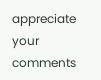appreciate your comments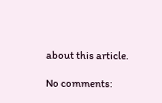about this article.

No comments: